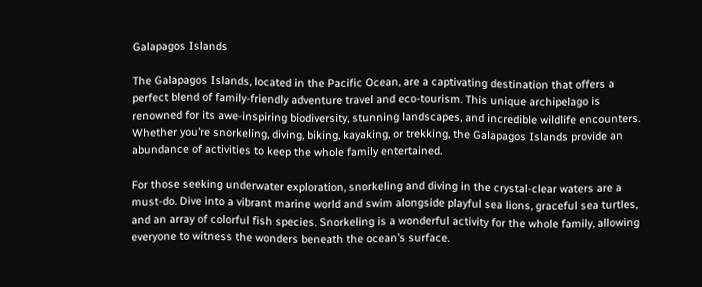Galapagos Islands

The Galapagos Islands, located in the Pacific Ocean, are a captivating destination that offers a perfect blend of family-friendly adventure travel and eco-tourism. This unique archipelago is renowned for its awe-inspiring biodiversity, stunning landscapes, and incredible wildlife encounters. Whether you’re snorkeling, diving, biking, kayaking, or trekking, the Galapagos Islands provide an abundance of activities to keep the whole family entertained.

For those seeking underwater exploration, snorkeling and diving in the crystal-clear waters are a must-do. Dive into a vibrant marine world and swim alongside playful sea lions, graceful sea turtles, and an array of colorful fish species. Snorkeling is a wonderful activity for the whole family, allowing everyone to witness the wonders beneath the ocean’s surface.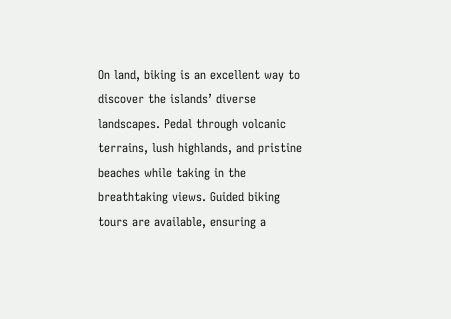On land, biking is an excellent way to discover the islands’ diverse landscapes. Pedal through volcanic terrains, lush highlands, and pristine beaches while taking in the breathtaking views. Guided biking tours are available, ensuring a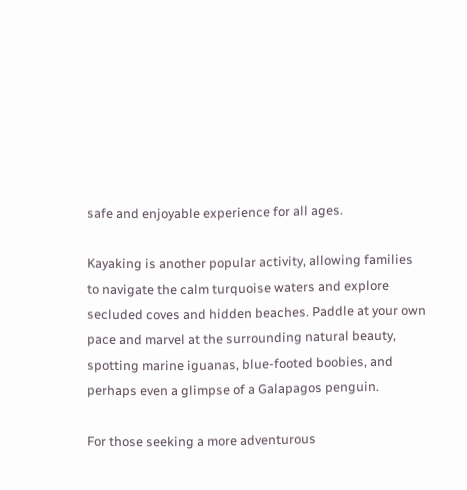safe and enjoyable experience for all ages.

Kayaking is another popular activity, allowing families to navigate the calm turquoise waters and explore secluded coves and hidden beaches. Paddle at your own pace and marvel at the surrounding natural beauty, spotting marine iguanas, blue-footed boobies, and perhaps even a glimpse of a Galapagos penguin.

For those seeking a more adventurous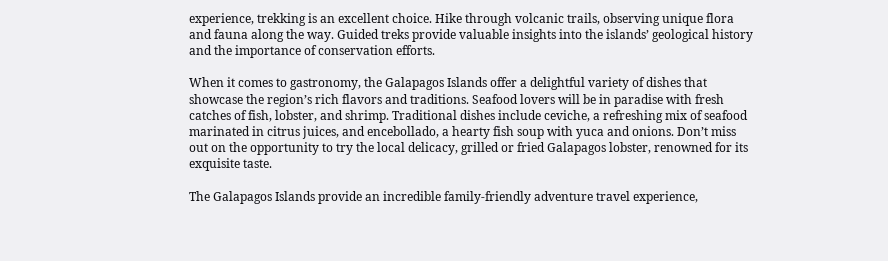experience, trekking is an excellent choice. Hike through volcanic trails, observing unique flora and fauna along the way. Guided treks provide valuable insights into the islands’ geological history and the importance of conservation efforts.

When it comes to gastronomy, the Galapagos Islands offer a delightful variety of dishes that showcase the region’s rich flavors and traditions. Seafood lovers will be in paradise with fresh catches of fish, lobster, and shrimp. Traditional dishes include ceviche, a refreshing mix of seafood marinated in citrus juices, and encebollado, a hearty fish soup with yuca and onions. Don’t miss out on the opportunity to try the local delicacy, grilled or fried Galapagos lobster, renowned for its exquisite taste.

The Galapagos Islands provide an incredible family-friendly adventure travel experience,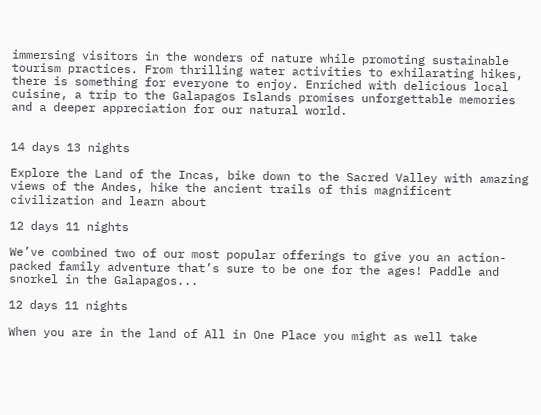immersing visitors in the wonders of nature while promoting sustainable tourism practices. From thrilling water activities to exhilarating hikes, there is something for everyone to enjoy. Enriched with delicious local cuisine, a trip to the Galapagos Islands promises unforgettable memories and a deeper appreciation for our natural world.


14 days 13 nights

Explore the Land of the Incas, bike down to the Sacred Valley with amazing views of the Andes, hike the ancient trails of this magnificent civilization and learn about

12 days 11 nights

We’ve combined two of our most popular offerings to give you an action-packed family adventure that’s sure to be one for the ages! Paddle and snorkel in the Galapagos...

12 days 11 nights

When you are in the land of All in One Place you might as well take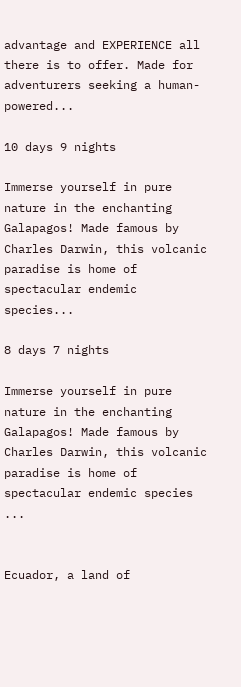advantage and EXPERIENCE all there is to offer. Made for adventurers seeking a human-powered...

10 days 9 nights

Immerse yourself in pure nature in the enchanting Galapagos! Made famous by Charles Darwin, this volcanic paradise is home of spectacular endemic species...

8 days 7 nights

Immerse yourself in pure nature in the enchanting Galapagos! Made famous by Charles Darwin, this volcanic paradise is home of spectacular endemic species ...


Ecuador, a land of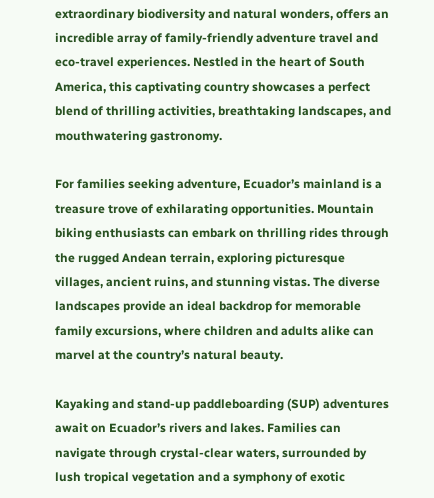extraordinary biodiversity and natural wonders, offers an incredible array of family-friendly adventure travel and eco-travel experiences. Nestled in the heart of South America, this captivating country showcases a perfect blend of thrilling activities, breathtaking landscapes, and mouthwatering gastronomy.

For families seeking adventure, Ecuador’s mainland is a treasure trove of exhilarating opportunities. Mountain biking enthusiasts can embark on thrilling rides through the rugged Andean terrain, exploring picturesque villages, ancient ruins, and stunning vistas. The diverse landscapes provide an ideal backdrop for memorable family excursions, where children and adults alike can marvel at the country’s natural beauty.

Kayaking and stand-up paddleboarding (SUP) adventures await on Ecuador’s rivers and lakes. Families can navigate through crystal-clear waters, surrounded by lush tropical vegetation and a symphony of exotic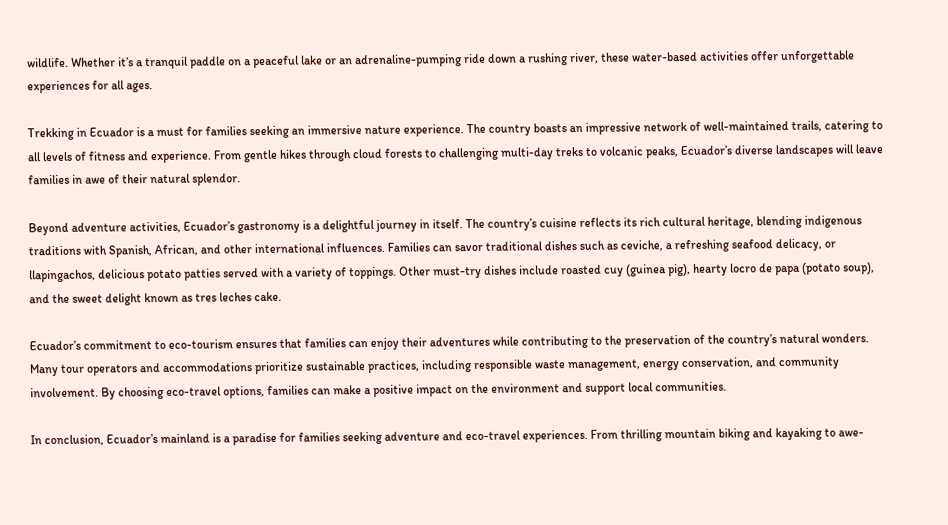wildlife. Whether it’s a tranquil paddle on a peaceful lake or an adrenaline-pumping ride down a rushing river, these water-based activities offer unforgettable experiences for all ages.

Trekking in Ecuador is a must for families seeking an immersive nature experience. The country boasts an impressive network of well-maintained trails, catering to all levels of fitness and experience. From gentle hikes through cloud forests to challenging multi-day treks to volcanic peaks, Ecuador’s diverse landscapes will leave families in awe of their natural splendor.

Beyond adventure activities, Ecuador’s gastronomy is a delightful journey in itself. The country’s cuisine reflects its rich cultural heritage, blending indigenous traditions with Spanish, African, and other international influences. Families can savor traditional dishes such as ceviche, a refreshing seafood delicacy, or llapingachos, delicious potato patties served with a variety of toppings. Other must-try dishes include roasted cuy (guinea pig), hearty locro de papa (potato soup), and the sweet delight known as tres leches cake.

Ecuador’s commitment to eco-tourism ensures that families can enjoy their adventures while contributing to the preservation of the country’s natural wonders. Many tour operators and accommodations prioritize sustainable practices, including responsible waste management, energy conservation, and community involvement. By choosing eco-travel options, families can make a positive impact on the environment and support local communities.

In conclusion, Ecuador’s mainland is a paradise for families seeking adventure and eco-travel experiences. From thrilling mountain biking and kayaking to awe-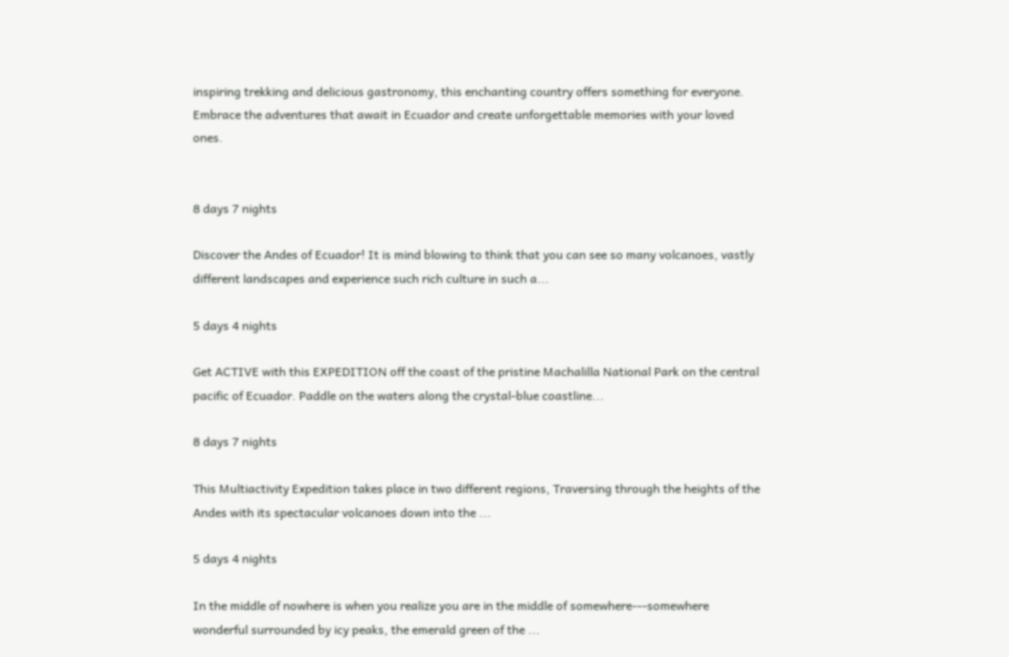inspiring trekking and delicious gastronomy, this enchanting country offers something for everyone. Embrace the adventures that await in Ecuador and create unforgettable memories with your loved ones.


8 days 7 nights

Discover the Andes of Ecuador! It is mind blowing to think that you can see so many volcanoes, vastly different landscapes and experience such rich culture in such a...

5 days 4 nights

Get ACTIVE with this EXPEDITION off the coast of the pristine Machalilla National Park on the central pacific of Ecuador. Paddle on the waters along the crystal-blue coastline...

8 days 7 nights

This Multiactivity Expedition takes place in two different regions, Traversing through the heights of the Andes with its spectacular volcanoes down into the ...

5 days 4 nights

In the middle of nowhere is when you realize you are in the middle of somewhere---somewhere wonderful surrounded by icy peaks, the emerald green of the ...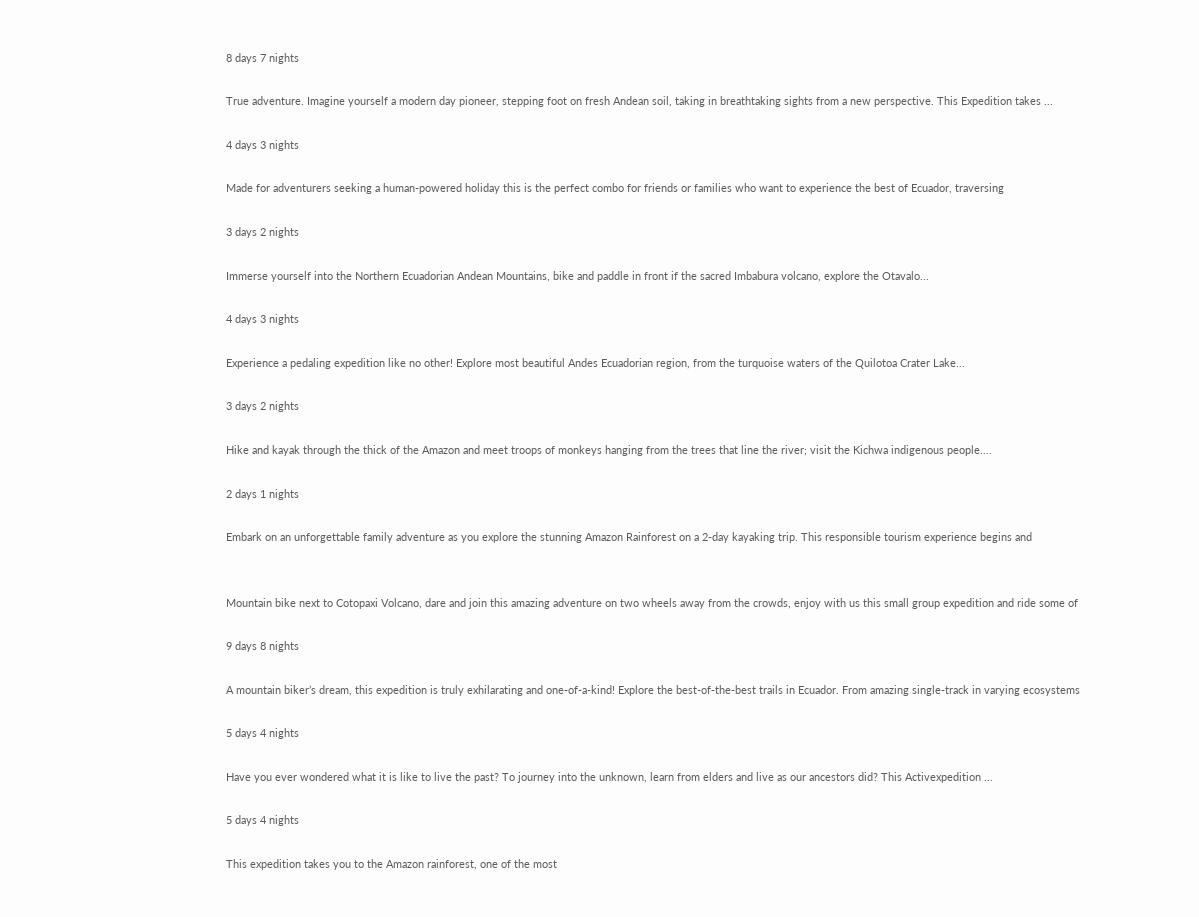8 days 7 nights

True adventure. Imagine yourself a modern day pioneer, stepping foot on fresh Andean soil, taking in breathtaking sights from a new perspective. This Expedition takes ...

4 days 3 nights

Made for adventurers seeking a human-powered holiday this is the perfect combo for friends or families who want to experience the best of Ecuador, traversing

3 days 2 nights

Immerse yourself into the Northern Ecuadorian Andean Mountains, bike and paddle in front if the sacred Imbabura volcano, explore the Otavalo...

4 days 3 nights

Experience a pedaling expedition like no other! Explore most beautiful Andes Ecuadorian region, from the turquoise waters of the Quilotoa Crater Lake...

3 days 2 nights

Hike and kayak through the thick of the Amazon and meet troops of monkeys hanging from the trees that line the river; visit the Kichwa indigenous people....

2 days 1 nights

Embark on an unforgettable family adventure as you explore the stunning Amazon Rainforest on a 2-day kayaking trip. This responsible tourism experience begins and


Mountain bike next to Cotopaxi Volcano, dare and join this amazing adventure on two wheels away from the crowds, enjoy with us this small group expedition and ride some of

9 days 8 nights

A mountain biker’s dream, this expedition is truly exhilarating and one-of-a-kind! Explore the best-of-the-best trails in Ecuador. From amazing single-track in varying ecosystems

5 days 4 nights

Have you ever wondered what it is like to live the past? To journey into the unknown, learn from elders and live as our ancestors did? This Activexpedition ...

5 days 4 nights

This expedition takes you to the Amazon rainforest, one of the most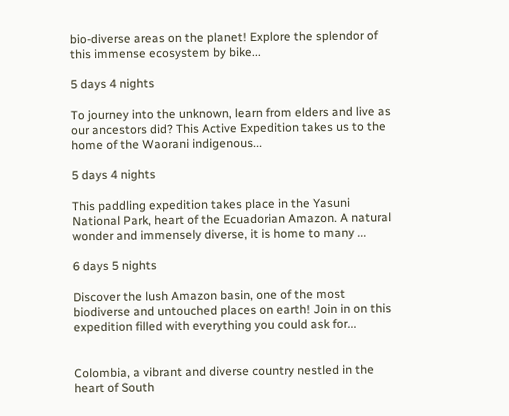bio-diverse areas on the planet! Explore the splendor of this immense ecosystem by bike...

5 days 4 nights

To journey into the unknown, learn from elders and live as our ancestors did? This Active Expedition takes us to the home of the Waorani indigenous...

5 days 4 nights

This paddling expedition takes place in the Yasuni National Park, heart of the Ecuadorian Amazon. A natural wonder and immensely diverse, it is home to many ...

6 days 5 nights

Discover the lush Amazon basin, one of the most biodiverse and untouched places on earth! Join in on this expedition filled with everything you could ask for...


Colombia, a vibrant and diverse country nestled in the heart of South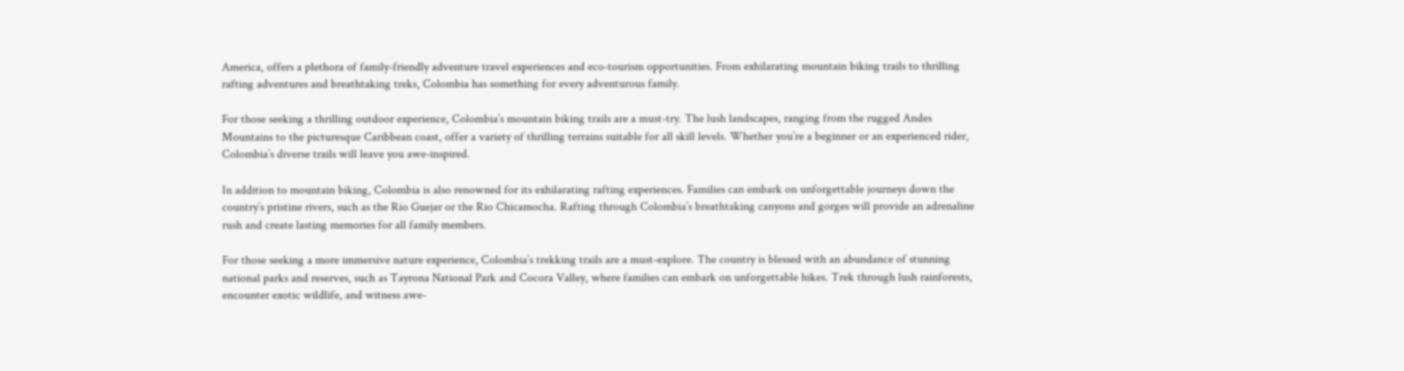America, offers a plethora of family-friendly adventure travel experiences and eco-tourism opportunities. From exhilarating mountain biking trails to thrilling rafting adventures and breathtaking treks, Colombia has something for every adventurous family.

For those seeking a thrilling outdoor experience, Colombia’s mountain biking trails are a must-try. The lush landscapes, ranging from the rugged Andes Mountains to the picturesque Caribbean coast, offer a variety of thrilling terrains suitable for all skill levels. Whether you’re a beginner or an experienced rider, Colombia’s diverse trails will leave you awe-inspired.

In addition to mountain biking, Colombia is also renowned for its exhilarating rafting experiences. Families can embark on unforgettable journeys down the country’s pristine rivers, such as the Rio Guejar or the Rio Chicamocha. Rafting through Colombia’s breathtaking canyons and gorges will provide an adrenaline rush and create lasting memories for all family members.

For those seeking a more immersive nature experience, Colombia’s trekking trails are a must-explore. The country is blessed with an abundance of stunning national parks and reserves, such as Tayrona National Park and Cocora Valley, where families can embark on unforgettable hikes. Trek through lush rainforests, encounter exotic wildlife, and witness awe-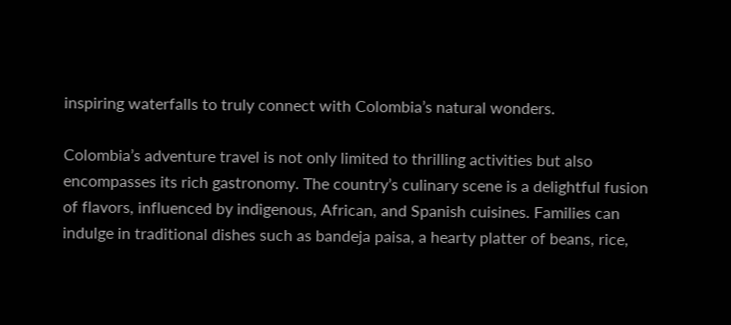inspiring waterfalls to truly connect with Colombia’s natural wonders.

Colombia’s adventure travel is not only limited to thrilling activities but also encompasses its rich gastronomy. The country’s culinary scene is a delightful fusion of flavors, influenced by indigenous, African, and Spanish cuisines. Families can indulge in traditional dishes such as bandeja paisa, a hearty platter of beans, rice,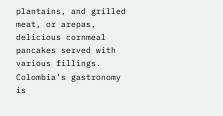plantains, and grilled meat, or arepas, delicious cornmeal pancakes served with various fillings. Colombia’s gastronomy is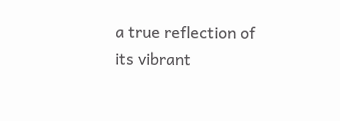a true reflection of its vibrant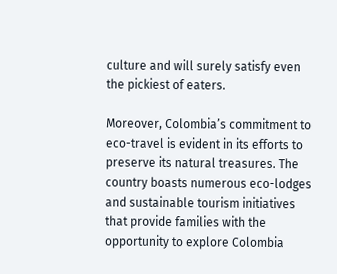culture and will surely satisfy even the pickiest of eaters.

Moreover, Colombia’s commitment to eco-travel is evident in its efforts to preserve its natural treasures. The country boasts numerous eco-lodges and sustainable tourism initiatives that provide families with the opportunity to explore Colombia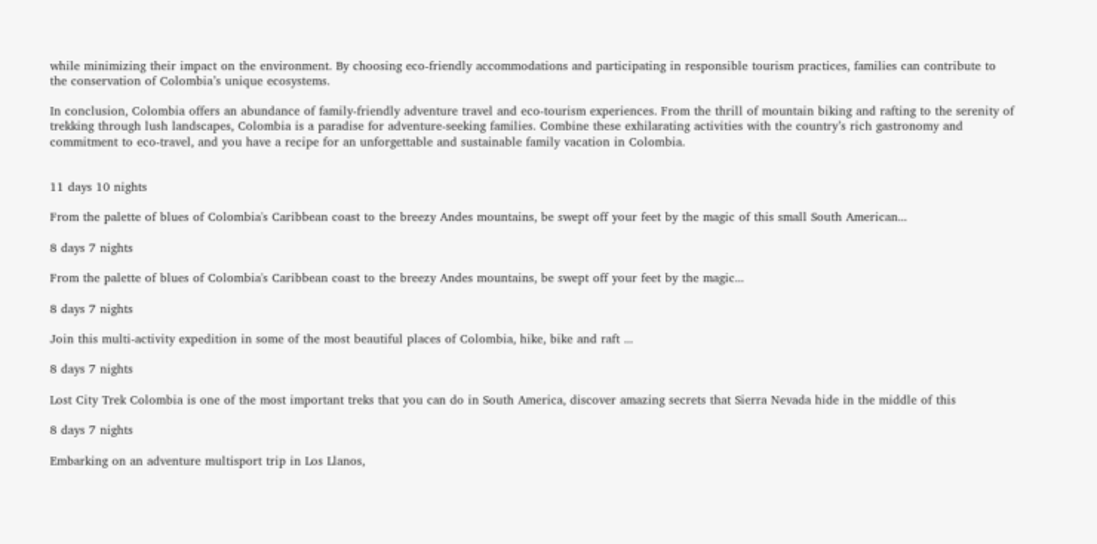while minimizing their impact on the environment. By choosing eco-friendly accommodations and participating in responsible tourism practices, families can contribute to the conservation of Colombia’s unique ecosystems.

In conclusion, Colombia offers an abundance of family-friendly adventure travel and eco-tourism experiences. From the thrill of mountain biking and rafting to the serenity of trekking through lush landscapes, Colombia is a paradise for adventure-seeking families. Combine these exhilarating activities with the country’s rich gastronomy and commitment to eco-travel, and you have a recipe for an unforgettable and sustainable family vacation in Colombia.


11 days 10 nights

From the palette of blues of Colombia's Caribbean coast to the breezy Andes mountains, be swept off your feet by the magic of this small South American...

8 days 7 nights

From the palette of blues of Colombia's Caribbean coast to the breezy Andes mountains, be swept off your feet by the magic...

8 days 7 nights

Join this multi-activity expedition in some of the most beautiful places of Colombia, hike, bike and raft ...

8 days 7 nights

Lost City Trek Colombia is one of the most important treks that you can do in South America, discover amazing secrets that Sierra Nevada hide in the middle of this

8 days 7 nights

Embarking on an adventure multisport trip in Los Llanos,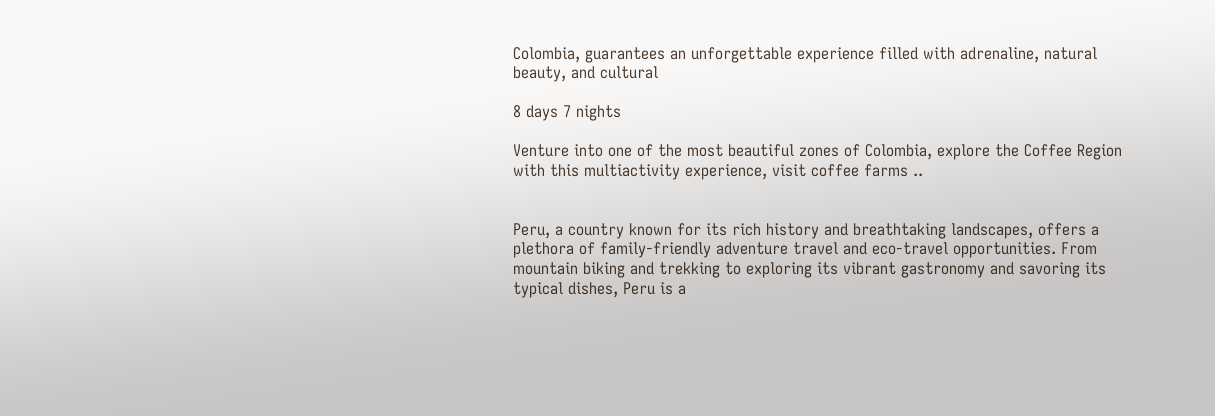Colombia, guarantees an unforgettable experience filled with adrenaline, natural beauty, and cultural

8 days 7 nights

Venture into one of the most beautiful zones of Colombia, explore the Coffee Region with this multiactivity experience, visit coffee farms ..


Peru, a country known for its rich history and breathtaking landscapes, offers a plethora of family-friendly adventure travel and eco-travel opportunities. From mountain biking and trekking to exploring its vibrant gastronomy and savoring its typical dishes, Peru is a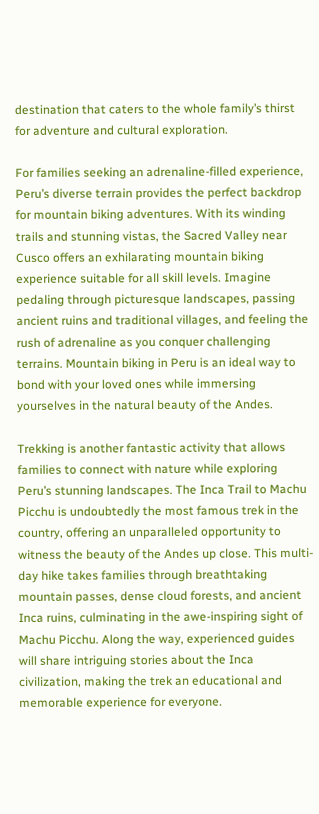destination that caters to the whole family’s thirst for adventure and cultural exploration.

For families seeking an adrenaline-filled experience, Peru’s diverse terrain provides the perfect backdrop for mountain biking adventures. With its winding trails and stunning vistas, the Sacred Valley near Cusco offers an exhilarating mountain biking experience suitable for all skill levels. Imagine pedaling through picturesque landscapes, passing ancient ruins and traditional villages, and feeling the rush of adrenaline as you conquer challenging terrains. Mountain biking in Peru is an ideal way to bond with your loved ones while immersing yourselves in the natural beauty of the Andes.

Trekking is another fantastic activity that allows families to connect with nature while exploring Peru’s stunning landscapes. The Inca Trail to Machu Picchu is undoubtedly the most famous trek in the country, offering an unparalleled opportunity to witness the beauty of the Andes up close. This multi-day hike takes families through breathtaking mountain passes, dense cloud forests, and ancient Inca ruins, culminating in the awe-inspiring sight of Machu Picchu. Along the way, experienced guides will share intriguing stories about the Inca civilization, making the trek an educational and memorable experience for everyone.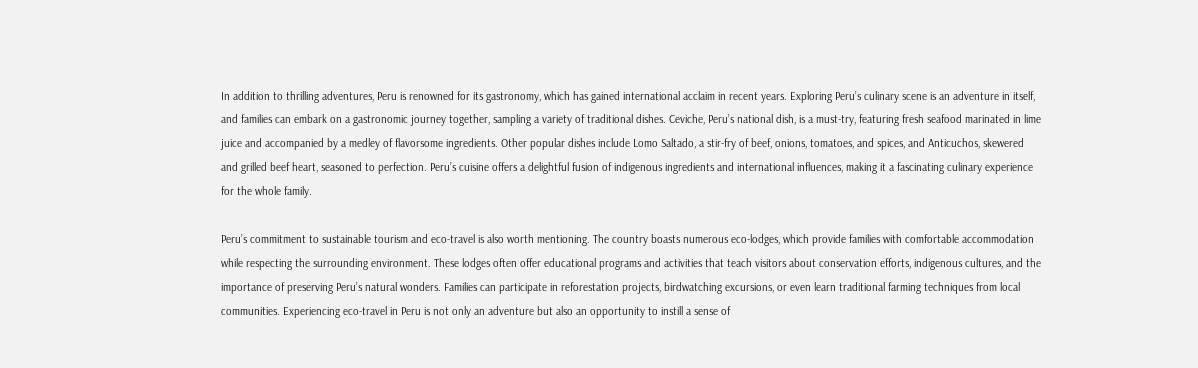In addition to thrilling adventures, Peru is renowned for its gastronomy, which has gained international acclaim in recent years. Exploring Peru’s culinary scene is an adventure in itself, and families can embark on a gastronomic journey together, sampling a variety of traditional dishes. Ceviche, Peru’s national dish, is a must-try, featuring fresh seafood marinated in lime juice and accompanied by a medley of flavorsome ingredients. Other popular dishes include Lomo Saltado, a stir-fry of beef, onions, tomatoes, and spices, and Anticuchos, skewered and grilled beef heart, seasoned to perfection. Peru’s cuisine offers a delightful fusion of indigenous ingredients and international influences, making it a fascinating culinary experience for the whole family.

Peru’s commitment to sustainable tourism and eco-travel is also worth mentioning. The country boasts numerous eco-lodges, which provide families with comfortable accommodation while respecting the surrounding environment. These lodges often offer educational programs and activities that teach visitors about conservation efforts, indigenous cultures, and the importance of preserving Peru’s natural wonders. Families can participate in reforestation projects, birdwatching excursions, or even learn traditional farming techniques from local communities. Experiencing eco-travel in Peru is not only an adventure but also an opportunity to instill a sense of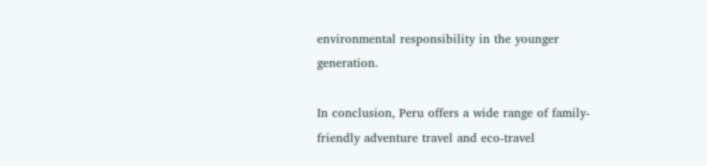environmental responsibility in the younger generation.

In conclusion, Peru offers a wide range of family-friendly adventure travel and eco-travel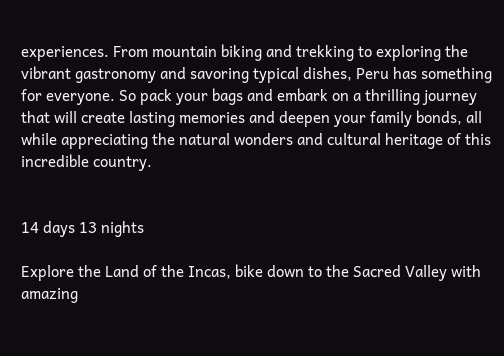experiences. From mountain biking and trekking to exploring the vibrant gastronomy and savoring typical dishes, Peru has something for everyone. So pack your bags and embark on a thrilling journey that will create lasting memories and deepen your family bonds, all while appreciating the natural wonders and cultural heritage of this incredible country.


14 days 13 nights

Explore the Land of the Incas, bike down to the Sacred Valley with amazing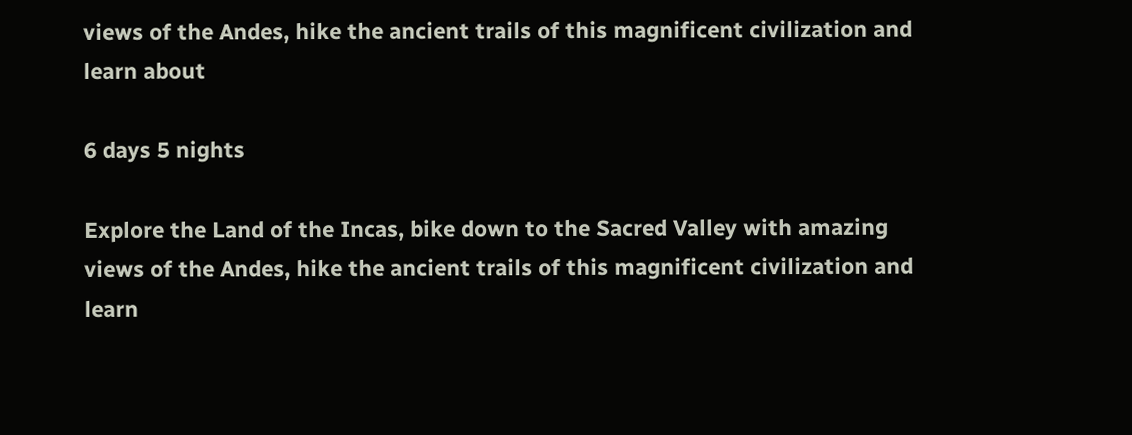views of the Andes, hike the ancient trails of this magnificent civilization and learn about

6 days 5 nights

Explore the Land of the Incas, bike down to the Sacred Valley with amazing views of the Andes, hike the ancient trails of this magnificent civilization and learn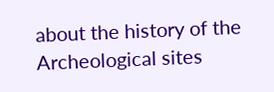about the history of the Archeological sites